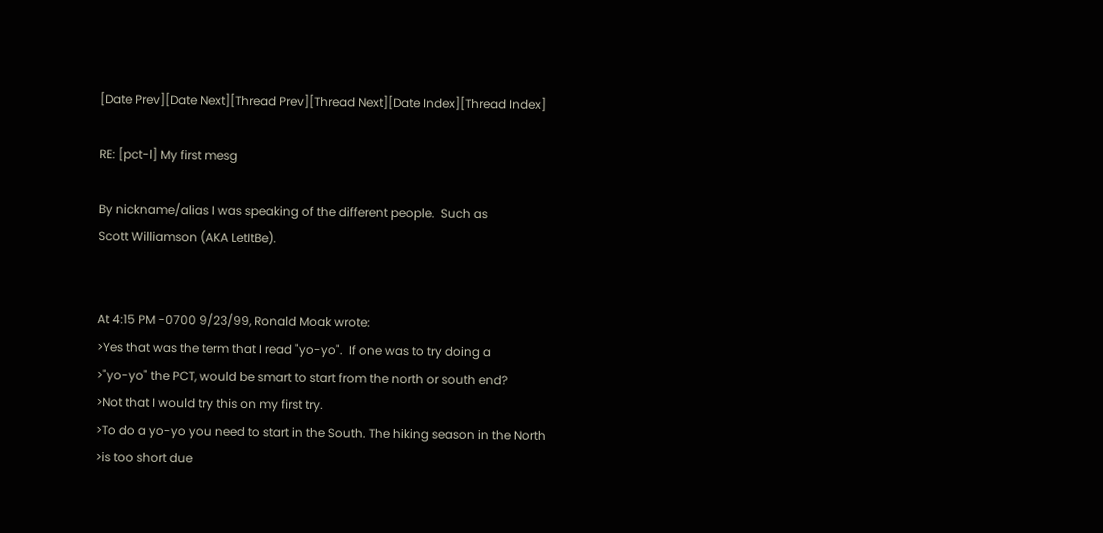[Date Prev][Date Next][Thread Prev][Thread Next][Date Index][Thread Index]

RE: [pct-l] My first mesg

By nickname/alias I was speaking of the different people.  Such as
Scott Williamson (AKA LetItBe).


At 4:15 PM -0700 9/23/99, Ronald Moak wrote:
>Yes that was the term that I read "yo-yo".  If one was to try doing a
>"yo-yo" the PCT, would be smart to start from the north or south end?
>Not that I would try this on my first try.
>To do a yo-yo you need to start in the South. The hiking season in the North
>is too short due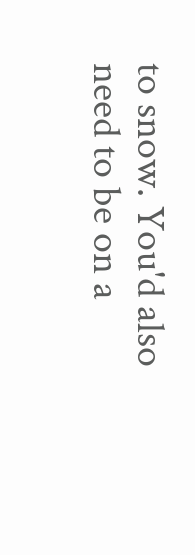to snow. You'd also need to be on a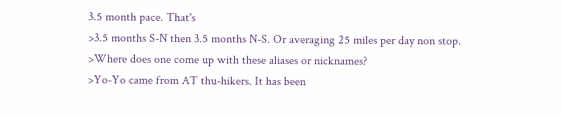3.5 month pace. That's
>3.5 months S-N then 3.5 months N-S. Or averaging 25 miles per day non stop.
>Where does one come up with these aliases or nicknames?
>Yo-Yo came from AT thu-hikers. It has been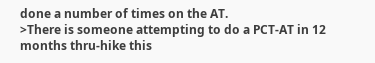done a number of times on the AT.
>There is someone attempting to do a PCT-AT in 12 months thru-hike this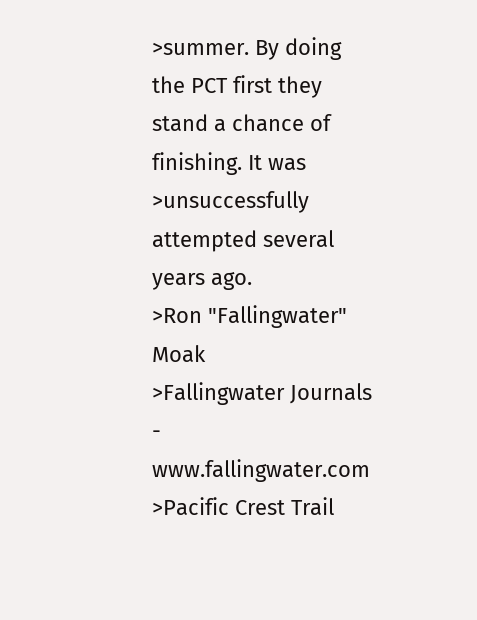>summer. By doing the PCT first they stand a chance of finishing. It was
>unsuccessfully attempted several years ago.
>Ron "Fallingwater" Moak
>Fallingwater Journals - www.fallingwater.com
>Pacific Crest Trail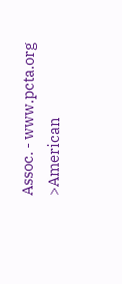Assoc. - www.pcta.org
>American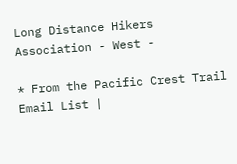Long Distance Hikers Association - West -

* From the Pacific Crest Trail Email List |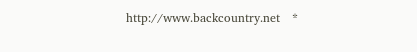http://www.backcountry.net   *